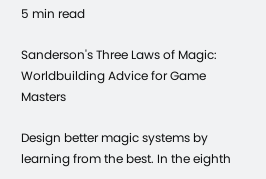5 min read

Sanderson's Three Laws of Magic: Worldbuilding Advice for Game Masters

Design better magic systems by learning from the best. In the eighth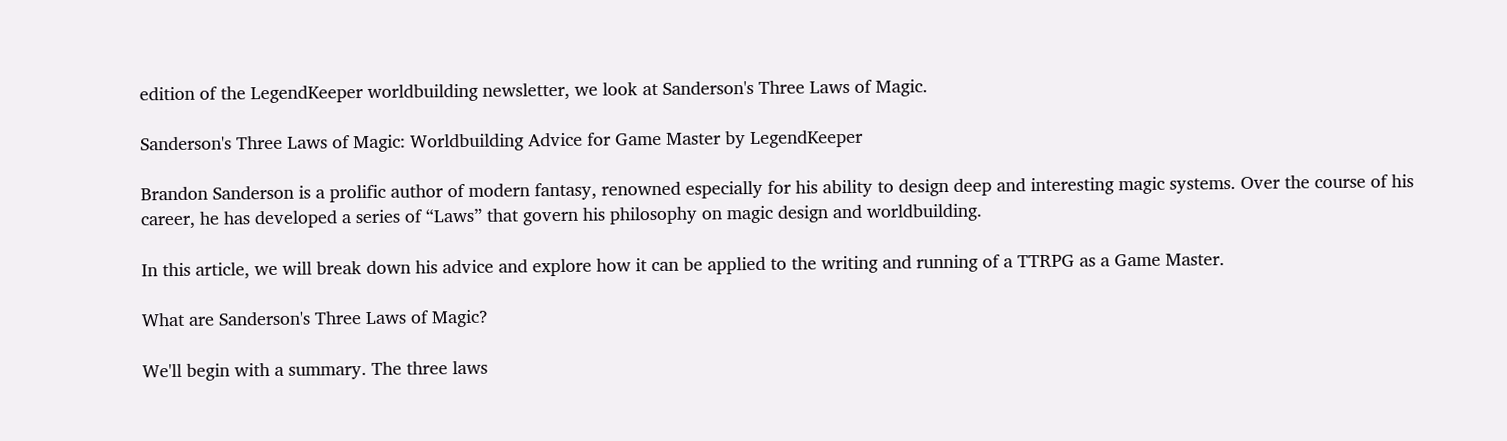edition of the LegendKeeper worldbuilding newsletter, we look at Sanderson's Three Laws of Magic.

Sanderson's Three Laws of Magic: Worldbuilding Advice for Game Master by LegendKeeper

Brandon Sanderson is a prolific author of modern fantasy, renowned especially for his ability to design deep and interesting magic systems. Over the course of his career, he has developed a series of “Laws” that govern his philosophy on magic design and worldbuilding.

In this article, we will break down his advice and explore how it can be applied to the writing and running of a TTRPG as a Game Master.

What are Sanderson's Three Laws of Magic?

We'll begin with a summary. The three laws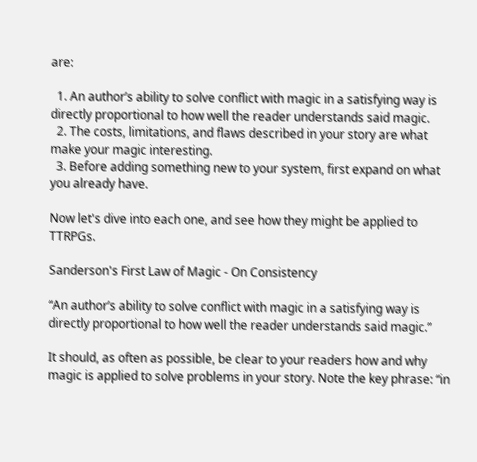are:

  1. An author’s ability to solve conflict with magic in a satisfying way is directly proportional to how well the reader understands said magic.
  2. The costs, limitations, and flaws described in your story are what make your magic interesting.
  3. Before adding something new to your system, first expand on what you already have.

Now let's dive into each one, and see how they might be applied to TTRPGs.

Sanderson's First Law of Magic - On Consistency

“An author’s ability to solve conflict with magic in a satisfying way is directly proportional to how well the reader understands said magic.”

It should, as often as possible, be clear to your readers how and why magic is applied to solve problems in your story. Note the key phrase: “in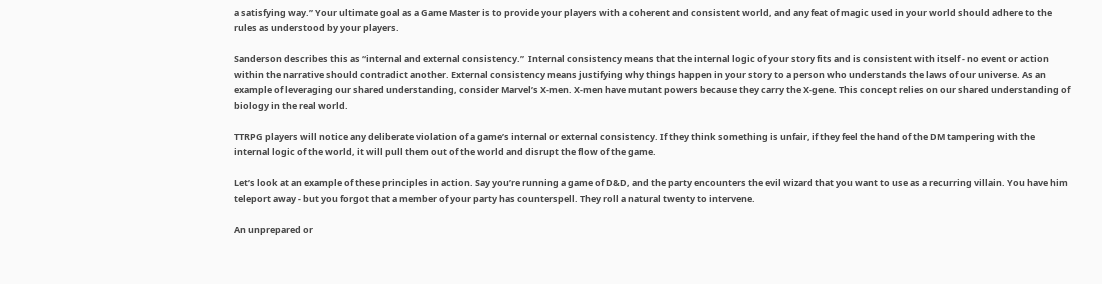a satisfying way.” Your ultimate goal as a Game Master is to provide your players with a coherent and consistent world, and any feat of magic used in your world should adhere to the rules as understood by your players.

Sanderson describes this as “internal and external consistency.”  Internal consistency means that the internal logic of your story fits and is consistent with itself - no event or action within the narrative should contradict another. External consistency means justifying why things happen in your story to a person who understands the laws of our universe. As an example of leveraging our shared understanding, consider Marvel’s X-men. X-men have mutant powers because they carry the X-gene. This concept relies on our shared understanding of biology in the real world.

TTRPG players will notice any deliberate violation of a game’s internal or external consistency. If they think something is unfair, if they feel the hand of the DM tampering with the internal logic of the world, it will pull them out of the world and disrupt the flow of the game.

Let’s look at an example of these principles in action. Say you’re running a game of D&D, and the party encounters the evil wizard that you want to use as a recurring villain. You have him teleport away - but you forgot that a member of your party has counterspell. They roll a natural twenty to intervene.

An unprepared or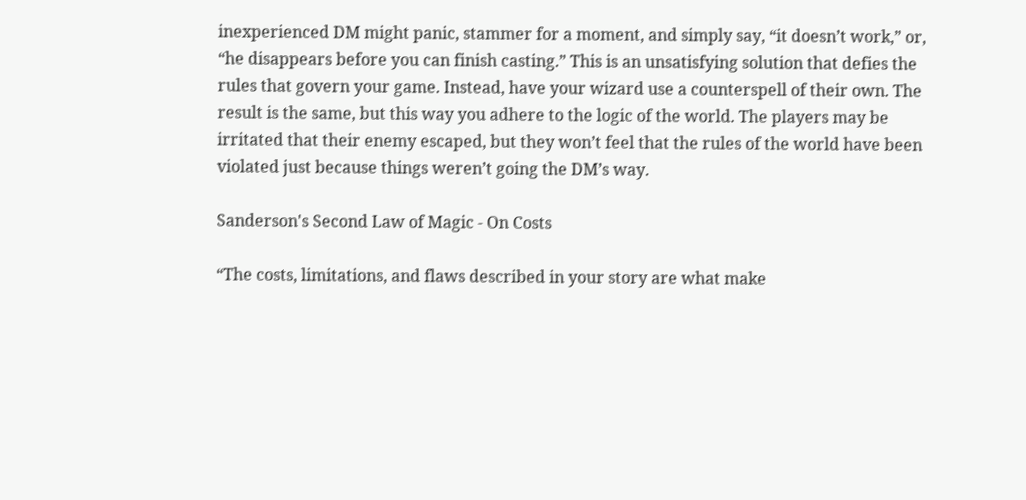inexperienced DM might panic, stammer for a moment, and simply say, “it doesn’t work,” or, “he disappears before you can finish casting.” This is an unsatisfying solution that defies the rules that govern your game. Instead, have your wizard use a counterspell of their own. The result is the same, but this way you adhere to the logic of the world. The players may be irritated that their enemy escaped, but they won’t feel that the rules of the world have been violated just because things weren’t going the DM’s way.

Sanderson's Second Law of Magic - On Costs

“The costs, limitations, and flaws described in your story are what make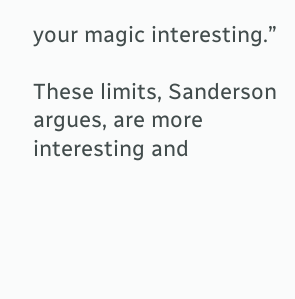your magic interesting.”

These limits, Sanderson argues, are more interesting and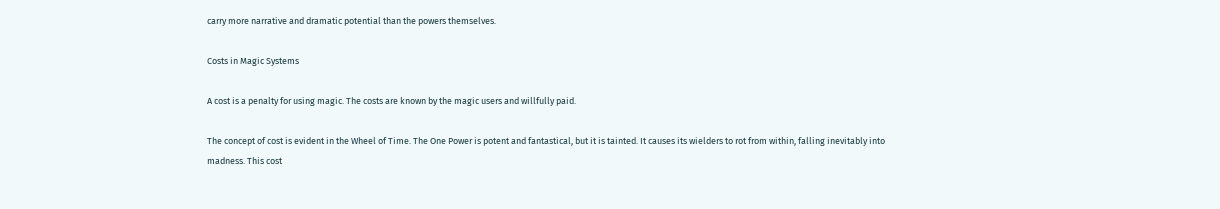carry more narrative and dramatic potential than the powers themselves.

Costs in Magic Systems

A cost is a penalty for using magic. The costs are known by the magic users and willfully paid.

The concept of cost is evident in the Wheel of Time. The One Power is potent and fantastical, but it is tainted. It causes its wielders to rot from within, falling inevitably into madness. This cost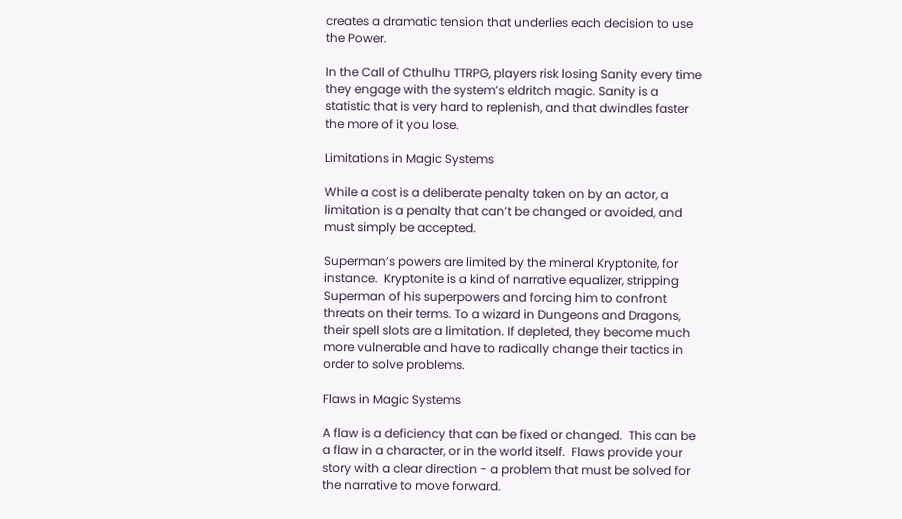creates a dramatic tension that underlies each decision to use the Power.

In the Call of Cthulhu TTRPG, players risk losing Sanity every time they engage with the system’s eldritch magic. Sanity is a statistic that is very hard to replenish, and that dwindles faster the more of it you lose.

Limitations in Magic Systems

While a cost is a deliberate penalty taken on by an actor, a limitation is a penalty that can’t be changed or avoided, and must simply be accepted.

Superman’s powers are limited by the mineral Kryptonite, for instance.  Kryptonite is a kind of narrative equalizer, stripping Superman of his superpowers and forcing him to confront threats on their terms. To a wizard in Dungeons and Dragons, their spell slots are a limitation. If depleted, they become much more vulnerable and have to radically change their tactics in order to solve problems.

Flaws in Magic Systems

A flaw is a deficiency that can be fixed or changed.  This can be a flaw in a character, or in the world itself.  Flaws provide your story with a clear direction - a problem that must be solved for the narrative to move forward.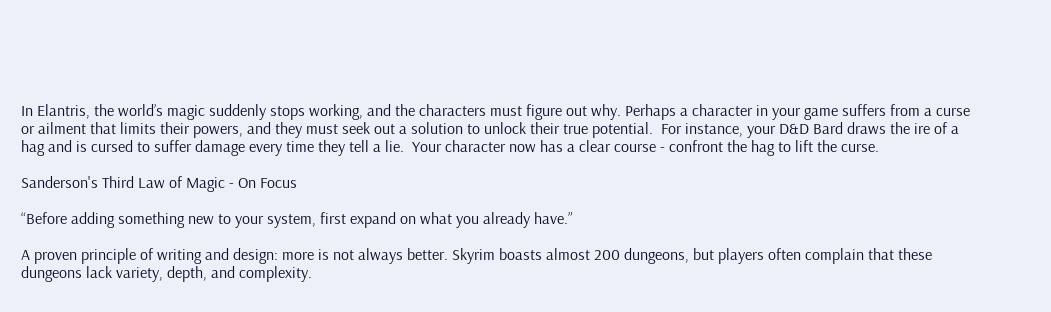In Elantris, the world’s magic suddenly stops working, and the characters must figure out why. Perhaps a character in your game suffers from a curse or ailment that limits their powers, and they must seek out a solution to unlock their true potential.  For instance, your D&D Bard draws the ire of a hag and is cursed to suffer damage every time they tell a lie.  Your character now has a clear course - confront the hag to lift the curse.

Sanderson's Third Law of Magic - On Focus

“Before adding something new to your system, first expand on what you already have.”

A proven principle of writing and design: more is not always better. Skyrim boasts almost 200 dungeons, but players often complain that these dungeons lack variety, depth, and complexity.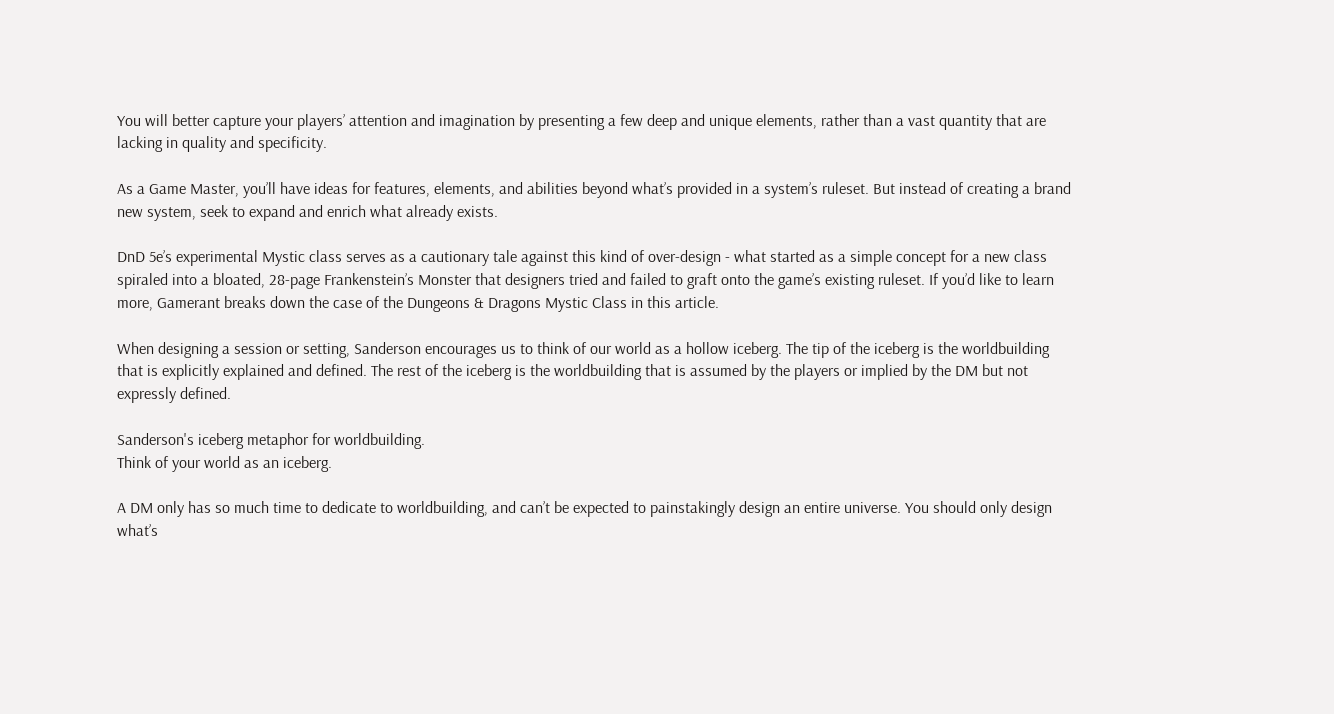You will better capture your players’ attention and imagination by presenting a few deep and unique elements, rather than a vast quantity that are lacking in quality and specificity.

As a Game Master, you’ll have ideas for features, elements, and abilities beyond what’s provided in a system’s ruleset. But instead of creating a brand new system, seek to expand and enrich what already exists.

DnD 5e’s experimental Mystic class serves as a cautionary tale against this kind of over-design - what started as a simple concept for a new class spiraled into a bloated, 28-page Frankenstein’s Monster that designers tried and failed to graft onto the game’s existing ruleset. If you’d like to learn more, Gamerant breaks down the case of the Dungeons & Dragons Mystic Class in this article.

When designing a session or setting, Sanderson encourages us to think of our world as a hollow iceberg. The tip of the iceberg is the worldbuilding that is explicitly explained and defined. The rest of the iceberg is the worldbuilding that is assumed by the players or implied by the DM but not expressly defined.

Sanderson's iceberg metaphor for worldbuilding.
Think of your world as an iceberg.

A DM only has so much time to dedicate to worldbuilding, and can’t be expected to painstakingly design an entire universe. You should only design what’s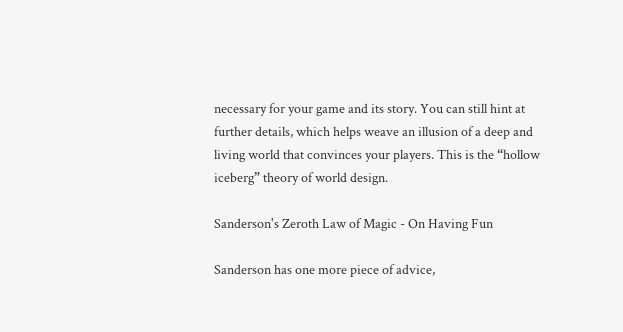necessary for your game and its story. You can still hint at further details, which helps weave an illusion of a deep and living world that convinces your players. This is the “hollow iceberg” theory of world design.

Sanderson's Zeroth Law of Magic - On Having Fun

Sanderson has one more piece of advice,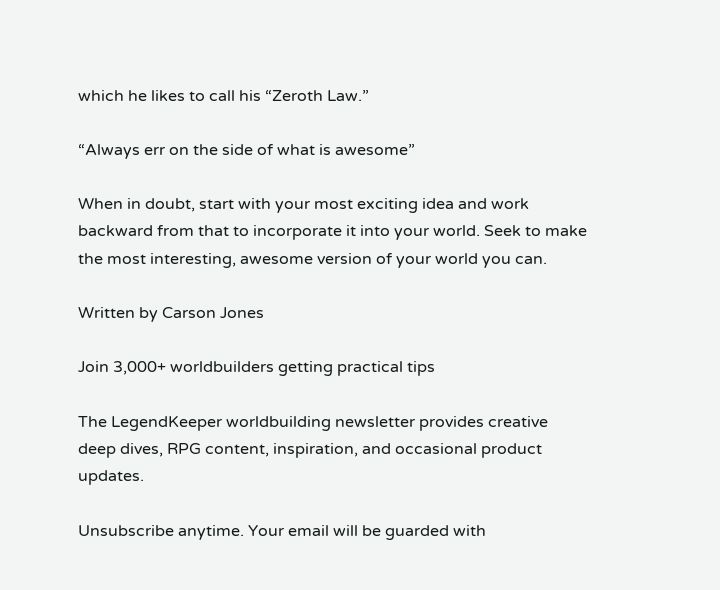which he likes to call his “Zeroth Law.”

“Always err on the side of what is awesome”

When in doubt, start with your most exciting idea and work backward from that to incorporate it into your world. Seek to make the most interesting, awesome version of your world you can.

Written by Carson Jones

Join 3,000+ worldbuilders getting practical tips

The LegendKeeper worldbuilding newsletter provides creative deep dives, RPG content, inspiration, and occasional product updates.

Unsubscribe anytime. Your email will be guarded with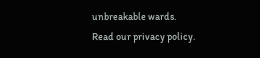unbreakable wards.
Read our privacy policy.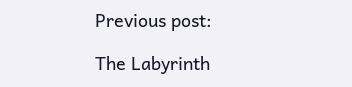Previous post:

The Labyrinth